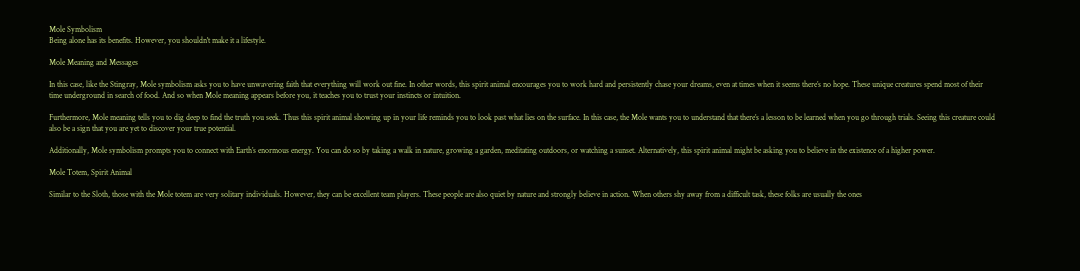Mole Symbolism
Being alone has its benefits. However, you shouldn't make it a lifestyle.

Mole Meaning and Messages

In this case, like the Stingray, Mole symbolism asks you to have unwavering faith that everything will work out fine. In other words, this spirit animal encourages you to work hard and persistently chase your dreams, even at times when it seems there’s no hope. These unique creatures spend most of their time underground in search of food. And so when Mole meaning appears before you, it teaches you to trust your instincts or intuition.

Furthermore, Mole meaning tells you to dig deep to find the truth you seek. Thus this spirit animal showing up in your life reminds you to look past what lies on the surface. In this case, the Mole wants you to understand that there’s a lesson to be learned when you go through trials. Seeing this creature could also be a sign that you are yet to discover your true potential.

Additionally, Mole symbolism prompts you to connect with Earth’s enormous energy. You can do so by taking a walk in nature, growing a garden, meditating outdoors, or watching a sunset. Alternatively, this spirit animal might be asking you to believe in the existence of a higher power.

Mole Totem, Spirit Animal

Similar to the Sloth, those with the Mole totem are very solitary individuals. However, they can be excellent team players. These people are also quiet by nature and strongly believe in action. When others shy away from a difficult task, these folks are usually the ones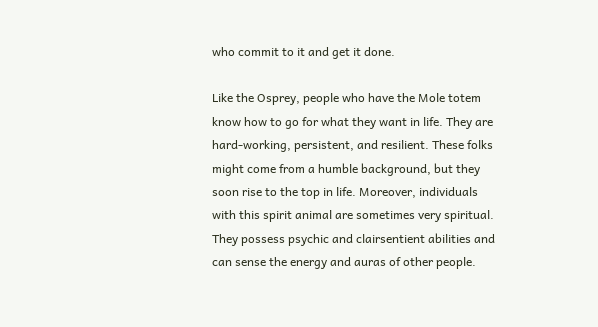who commit to it and get it done.

Like the Osprey, people who have the Mole totem know how to go for what they want in life. They are hard-working, persistent, and resilient. These folks might come from a humble background, but they soon rise to the top in life. Moreover, individuals with this spirit animal are sometimes very spiritual. They possess psychic and clairsentient abilities and can sense the energy and auras of other people.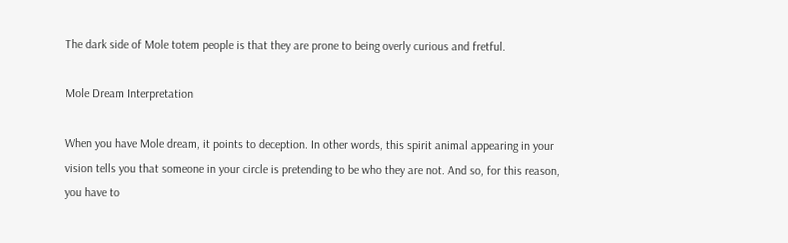The dark side of Mole totem people is that they are prone to being overly curious and fretful.

Mole Dream Interpretation

When you have Mole dream, it points to deception. In other words, this spirit animal appearing in your vision tells you that someone in your circle is pretending to be who they are not. And so, for this reason, you have to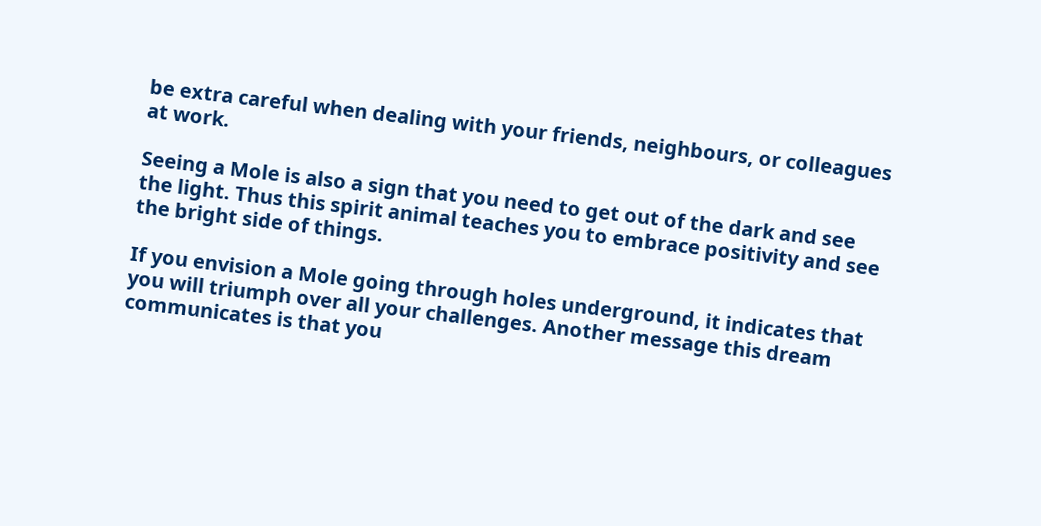be extra careful when dealing with your friends, neighbours, or colleagues at work.

Seeing a Mole is also a sign that you need to get out of the dark and see the light. Thus this spirit animal teaches you to embrace positivity and see the bright side of things.

If you envision a Mole going through holes underground, it indicates that you will triumph over all your challenges. Another message this dream communicates is that you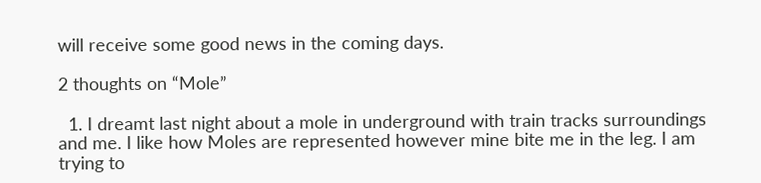will receive some good news in the coming days.

2 thoughts on “Mole”

  1. I dreamt last night about a mole in underground with train tracks surroundings and me. I like how Moles are represented however mine bite me in the leg. I am trying to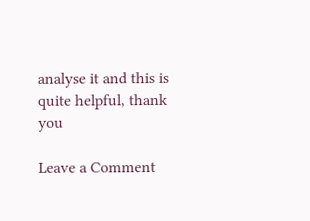analyse it and this is quite helpful, thank you

Leave a Comment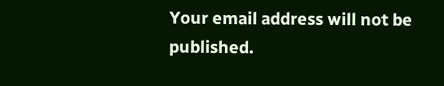Your email address will not be published.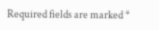Required fields are marked *